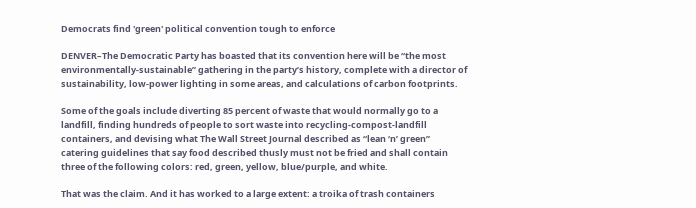Democrats find 'green' political convention tough to enforce

DENVER–The Democratic Party has boasted that its convention here will be “the most environmentally-sustainable” gathering in the party’s history, complete with a director of sustainability, low-power lighting in some areas, and calculations of carbon footprints.

Some of the goals include diverting 85 percent of waste that would normally go to a landfill, finding hundreds of people to sort waste into recycling-compost-landfill containers, and devising what The Wall Street Journal described as “lean ‘n’ green” catering guidelines that say food described thusly must not be fried and shall contain three of the following colors: red, green, yellow, blue/purple, and white.

That was the claim. And it has worked to a large extent: a troika of trash containers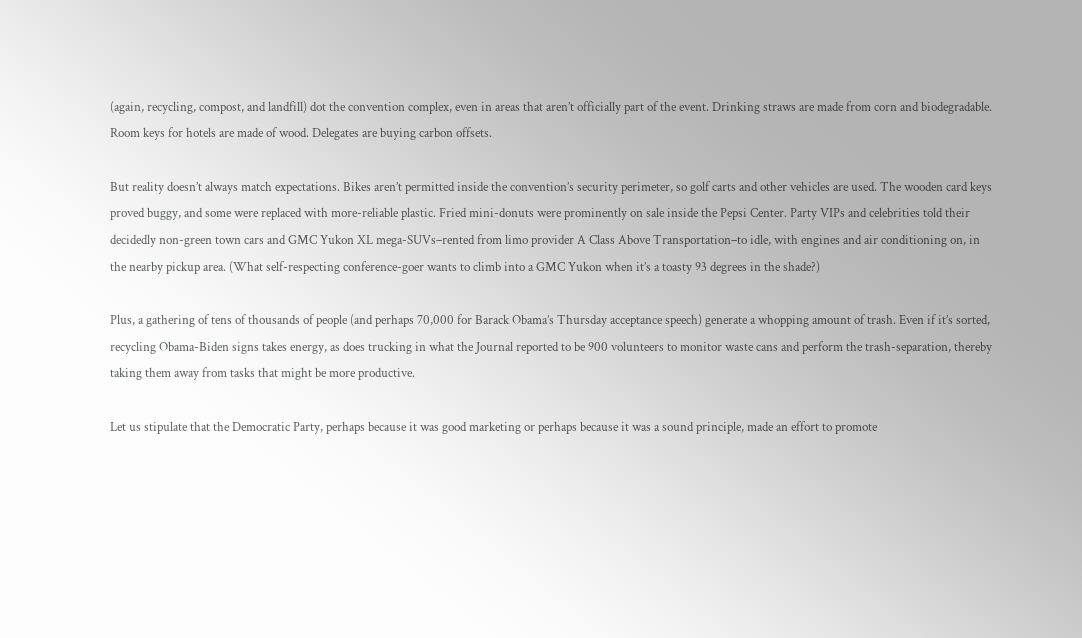(again, recycling, compost, and landfill) dot the convention complex, even in areas that aren’t officially part of the event. Drinking straws are made from corn and biodegradable. Room keys for hotels are made of wood. Delegates are buying carbon offsets.

But reality doesn’t always match expectations. Bikes aren’t permitted inside the convention’s security perimeter, so golf carts and other vehicles are used. The wooden card keys proved buggy, and some were replaced with more-reliable plastic. Fried mini-donuts were prominently on sale inside the Pepsi Center. Party VIPs and celebrities told their decidedly non-green town cars and GMC Yukon XL mega-SUVs–rented from limo provider A Class Above Transportation–to idle, with engines and air conditioning on, in the nearby pickup area. (What self-respecting conference-goer wants to climb into a GMC Yukon when it’s a toasty 93 degrees in the shade?)

Plus, a gathering of tens of thousands of people (and perhaps 70,000 for Barack Obama’s Thursday acceptance speech) generate a whopping amount of trash. Even if it’s sorted, recycling Obama-Biden signs takes energy, as does trucking in what the Journal reported to be 900 volunteers to monitor waste cans and perform the trash-separation, thereby taking them away from tasks that might be more productive.

Let us stipulate that the Democratic Party, perhaps because it was good marketing or perhaps because it was a sound principle, made an effort to promote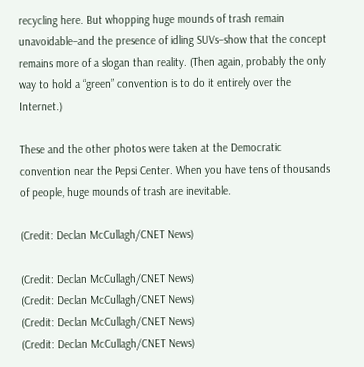recycling here. But whopping huge mounds of trash remain unavoidable–and the presence of idling SUVs–show that the concept remains more of a slogan than reality. (Then again, probably the only way to hold a “green” convention is to do it entirely over the Internet.)

These and the other photos were taken at the Democratic convention near the Pepsi Center. When you have tens of thousands of people, huge mounds of trash are inevitable.

(Credit: Declan McCullagh/CNET News)

(Credit: Declan McCullagh/CNET News)
(Credit: Declan McCullagh/CNET News)
(Credit: Declan McCullagh/CNET News)
(Credit: Declan McCullagh/CNET News)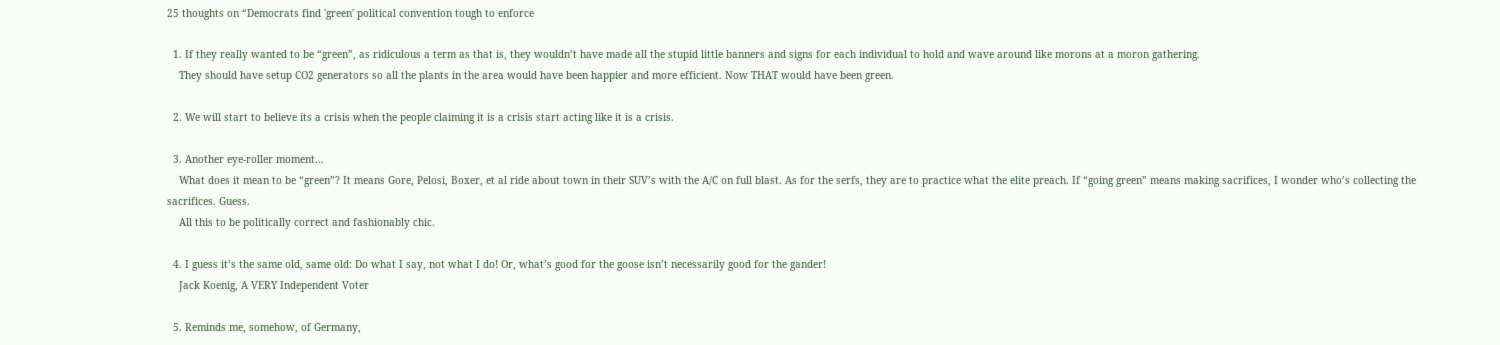25 thoughts on “Democrats find 'green' political convention tough to enforce

  1. If they really wanted to be “green”, as ridiculous a term as that is, they wouldn’t have made all the stupid little banners and signs for each individual to hold and wave around like morons at a moron gathering.
    They should have setup CO2 generators so all the plants in the area would have been happier and more efficient. Now THAT would have been green.

  2. We will start to believe its a crisis when the people claiming it is a crisis start acting like it is a crisis.

  3. Another eye-roller moment…
    What does it mean to be “green”? It means Gore, Pelosi, Boxer, et al ride about town in their SUV’s with the A/C on full blast. As for the serfs, they are to practice what the elite preach. If “going green” means making sacrifices, I wonder who’s collecting the sacrifices. Guess.
    All this to be politically correct and fashionably chic.

  4. I guess it’s the same old, same old: Do what I say, not what I do! Or, what’s good for the goose isn’t necessarily good for the gander!
    Jack Koenig, A VERY Independent Voter

  5. Reminds me, somehow, of Germany,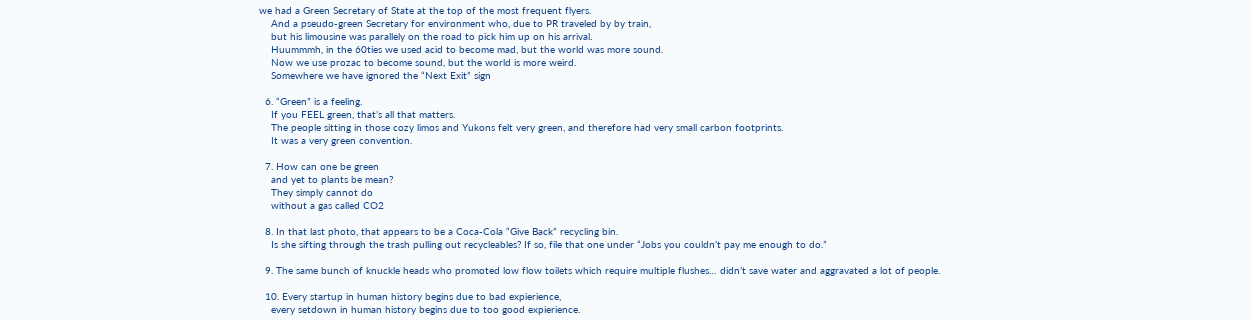we had a Green Secretary of State at the top of the most frequent flyers.
    And a pseudo-green Secretary for environment who, due to PR traveled by by train,
    but his limousine was parallely on the road to pick him up on his arrival.
    Huummmh, in the 60ties we used acid to become mad, but the world was more sound.
    Now we use prozac to become sound, but the world is more weird.
    Somewhere we have ignored the “Next Exit” sign

  6. “Green” is a feeling.
    If you FEEL green, that’s all that matters.
    The people sitting in those cozy limos and Yukons felt very green, and therefore had very small carbon footprints.
    It was a very green convention.

  7. How can one be green
    and yet to plants be mean?
    They simply cannot do
    without a gas called CO2

  8. In that last photo, that appears to be a Coca-Cola “Give Back” recycling bin.
    Is she sifting through the trash pulling out recycleables? If so, file that one under “Jobs you couldn’t pay me enough to do.”

  9. The same bunch of knuckle heads who promoted low flow toilets which require multiple flushes… didn’t save water and aggravated a lot of people.

  10. Every startup in human history begins due to bad expierience,
    every setdown in human history begins due to too good expierience.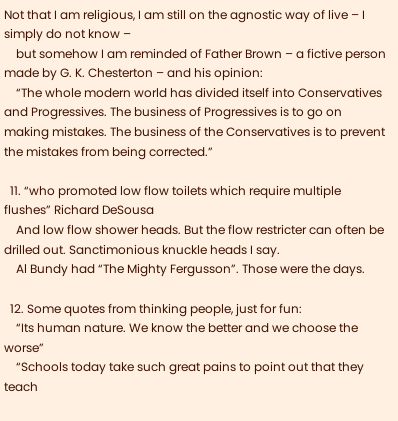Not that I am religious, I am still on the agnostic way of live – I simply do not know –
    but somehow I am reminded of Father Brown – a fictive person made by G. K. Chesterton – and his opinion:
    “The whole modern world has divided itself into Conservatives and Progressives. The business of Progressives is to go on making mistakes. The business of the Conservatives is to prevent the mistakes from being corrected.”

  11. “who promoted low flow toilets which require multiple flushes” Richard DeSousa
    And low flow shower heads. But the flow restricter can often be drilled out. Sanctimonious knuckle heads I say.
    Al Bundy had “The Mighty Fergusson”. Those were the days.

  12. Some quotes from thinking people, just for fun:
    “Its human nature. We know the better and we choose the worse”
    “Schools today take such great pains to point out that they teach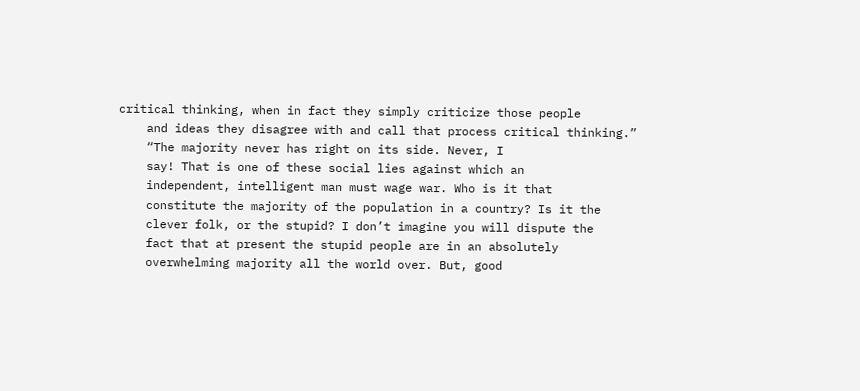critical thinking, when in fact they simply criticize those people
    and ideas they disagree with and call that process critical thinking.”
    “The majority never has right on its side. Never, I
    say! That is one of these social lies against which an
    independent, intelligent man must wage war. Who is it that
    constitute the majority of the population in a country? Is it the
    clever folk, or the stupid? I don’t imagine you will dispute the
    fact that at present the stupid people are in an absolutely
    overwhelming majority all the world over. But, good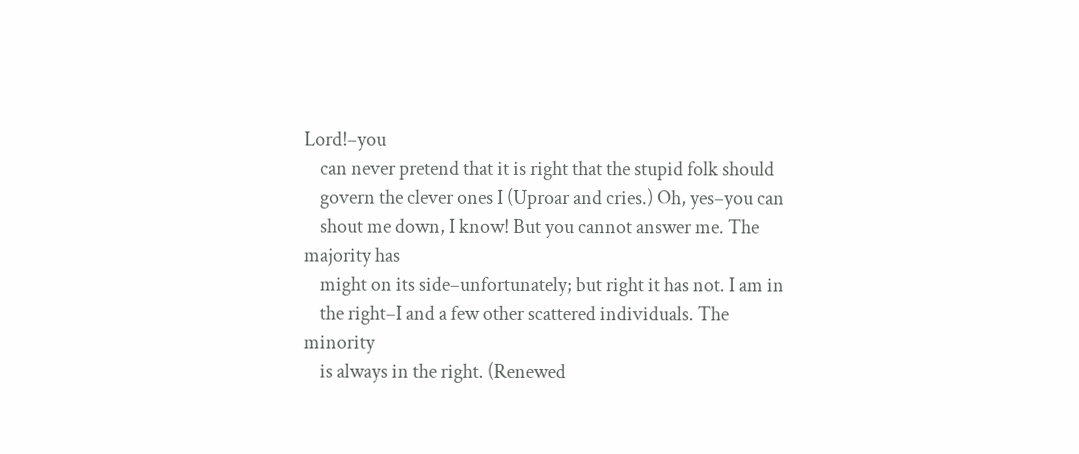Lord!–you
    can never pretend that it is right that the stupid folk should
    govern the clever ones I (Uproar and cries.) Oh, yes–you can
    shout me down, I know! But you cannot answer me. The majority has
    might on its side–unfortunately; but right it has not. I am in
    the right–I and a few other scattered individuals. The minority
    is always in the right. (Renewed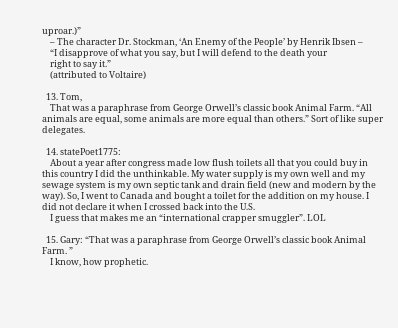uproar.)”
    – The character Dr. Stockman, ‘An Enemy of the People’ by Henrik Ibsen –
    “I disapprove of what you say, but I will defend to the death your
    right to say it.”
    (attributed to Voltaire)

  13. Tom,
    That was a paraphrase from George Orwell’s classic book Animal Farm. “All animals are equal, some animals are more equal than others.” Sort of like super delegates.

  14. statePoet1775:
    About a year after congress made low flush toilets all that you could buy in this country I did the unthinkable. My water supply is my own well and my sewage system is my own septic tank and drain field (new and modern by the way). So, I went to Canada and bought a toilet for the addition on my house. I did not declare it when I crossed back into the U.S.
    I guess that makes me an “international crapper smuggler”. LOL

  15. Gary: “That was a paraphrase from George Orwell’s classic book Animal Farm. ”
    I know, how prophetic.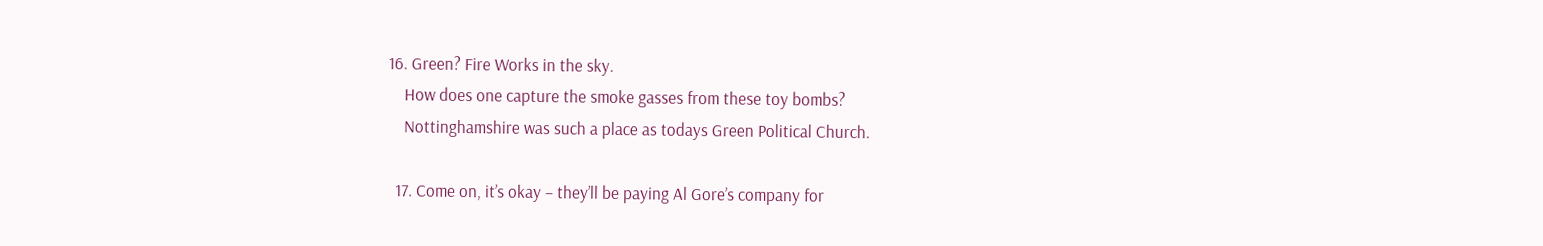16. Green? Fire Works in the sky.
    How does one capture the smoke gasses from these toy bombs?
    Nottinghamshire was such a place as todays Green Political Church.

  17. Come on, it’s okay – they’ll be paying Al Gore’s company for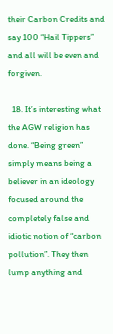their Carbon Credits and say 100 “Hail Tippers” and all will be even and forgiven.

  18. It’s interesting what the AGW religion has done. “Being green” simply means being a believer in an ideology focused around the completely false and idiotic notion of “carbon pollution”. They then lump anything and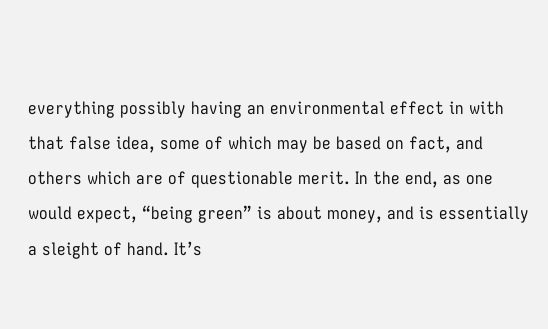everything possibly having an environmental effect in with that false idea, some of which may be based on fact, and others which are of questionable merit. In the end, as one would expect, “being green” is about money, and is essentially a sleight of hand. It’s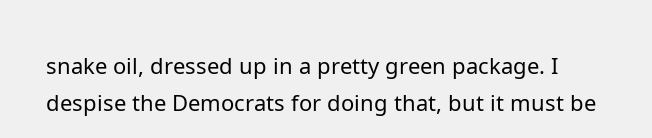snake oil, dressed up in a pretty green package. I despise the Democrats for doing that, but it must be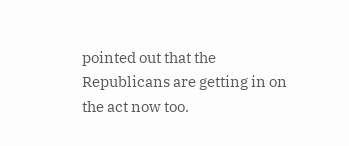pointed out that the Republicans are getting in on the act now too.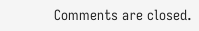Comments are closed.